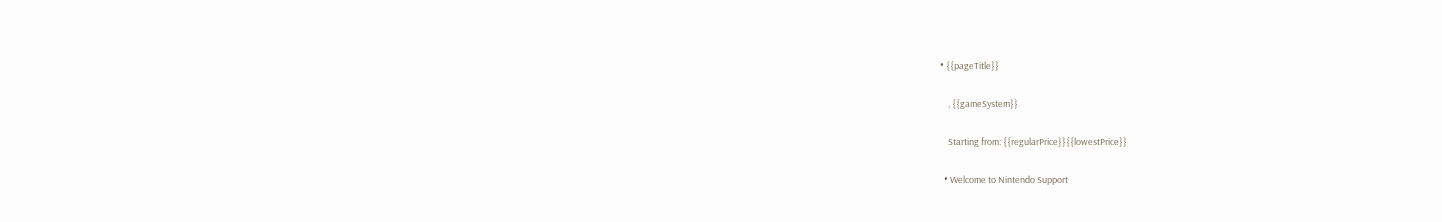• {{pageTitle}}

    , {{gameSystem}}

    Starting from: {{regularPrice}}{{lowestPrice}}

  • Welcome to Nintendo Support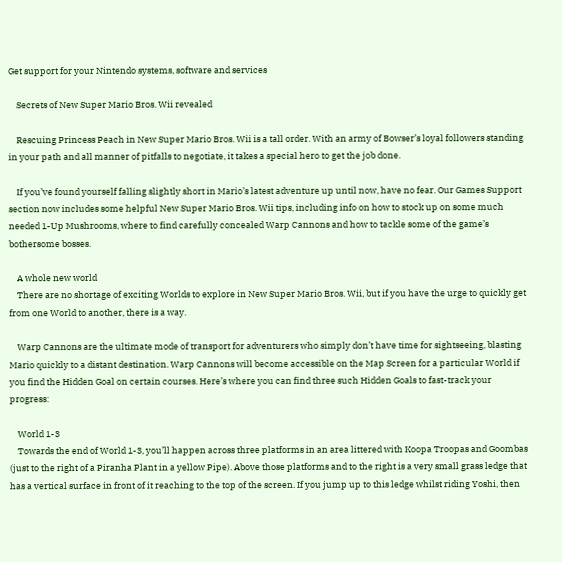Get support for your Nintendo systems, software and services

    Secrets of New Super Mario Bros. Wii revealed

    Rescuing Princess Peach in New Super Mario Bros. Wii is a tall order. With an army of Bowser’s loyal followers standing in your path and all manner of pitfalls to negotiate, it takes a special hero to get the job done.

    If you’ve found yourself falling slightly short in Mario’s latest adventure up until now, have no fear. Our Games Support section now includes some helpful New Super Mario Bros. Wii tips, including info on how to stock up on some much needed 1-Up Mushrooms, where to find carefully concealed Warp Cannons and how to tackle some of the game’s bothersome bosses.

    A whole new world
    There are no shortage of exciting Worlds to explore in New Super Mario Bros. Wii, but if you have the urge to quickly get from one World to another, there is a way.

    Warp Cannons are the ultimate mode of transport for adventurers who simply don’t have time for sightseeing, blasting Mario quickly to a distant destination. Warp Cannons will become accessible on the Map Screen for a particular World if you find the Hidden Goal on certain courses. Here’s where you can find three such Hidden Goals to fast-track your progress:

    World 1-3
    Towards the end of World 1-3, you’ll happen across three platforms in an area littered with Koopa Troopas and Goombas (just to the right of a Piranha Plant in a yellow Pipe). Above those platforms and to the right is a very small grass ledge that has a vertical surface in front of it reaching to the top of the screen. If you jump up to this ledge whilst riding Yoshi, then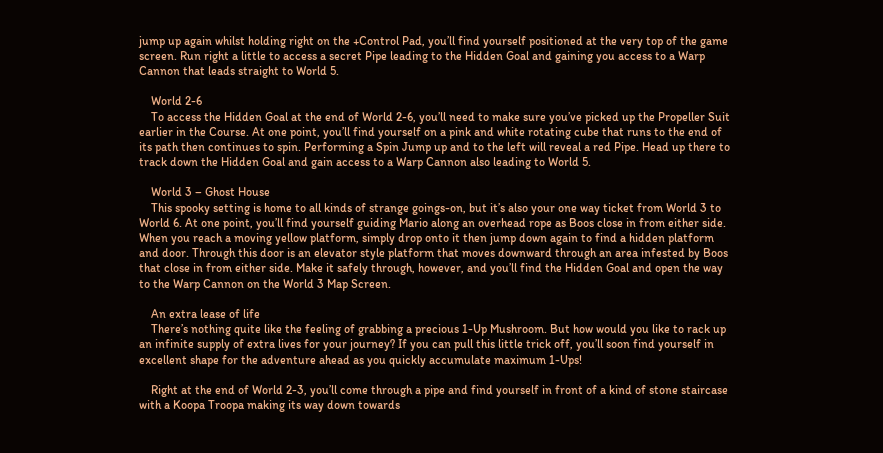jump up again whilst holding right on the +Control Pad, you’ll find yourself positioned at the very top of the game screen. Run right a little to access a secret Pipe leading to the Hidden Goal and gaining you access to a Warp Cannon that leads straight to World 5.

    World 2-6
    To access the Hidden Goal at the end of World 2-6, you’ll need to make sure you’ve picked up the Propeller Suit earlier in the Course. At one point, you’ll find yourself on a pink and white rotating cube that runs to the end of its path then continues to spin. Performing a Spin Jump up and to the left will reveal a red Pipe. Head up there to track down the Hidden Goal and gain access to a Warp Cannon also leading to World 5.

    World 3 – Ghost House
    This spooky setting is home to all kinds of strange goings-on, but it’s also your one way ticket from World 3 to World 6. At one point, you’ll find yourself guiding Mario along an overhead rope as Boos close in from either side. When you reach a moving yellow platform, simply drop onto it then jump down again to find a hidden platform and door. Through this door is an elevator style platform that moves downward through an area infested by Boos that close in from either side. Make it safely through, however, and you’ll find the Hidden Goal and open the way to the Warp Cannon on the World 3 Map Screen.

    An extra lease of life
    There’s nothing quite like the feeling of grabbing a precious 1-Up Mushroom. But how would you like to rack up an infinite supply of extra lives for your journey? If you can pull this little trick off, you’ll soon find yourself in excellent shape for the adventure ahead as you quickly accumulate maximum 1-Ups!

    Right at the end of World 2-3, you’ll come through a pipe and find yourself in front of a kind of stone staircase with a Koopa Troopa making its way down towards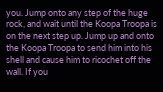you. Jump onto any step of the huge rock, and wait until the Koopa Troopa is on the next step up. Jump up and onto the Koopa Troopa to send him into his shell and cause him to ricochet off the wall. If you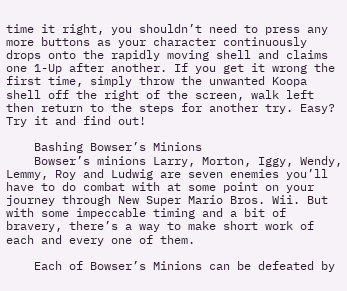time it right, you shouldn’t need to press any more buttons as your character continuously drops onto the rapidly moving shell and claims one 1-Up after another. If you get it wrong the first time, simply throw the unwanted Koopa shell off the right of the screen, walk left then return to the steps for another try. Easy? Try it and find out!

    Bashing Bowser’s Minions
    Bowser’s minions Larry, Morton, Iggy, Wendy, Lemmy, Roy and Ludwig are seven enemies you’ll have to do combat with at some point on your journey through New Super Mario Bros. Wii. But with some impeccable timing and a bit of bravery, there’s a way to make short work of each and every one of them.

    Each of Bowser’s Minions can be defeated by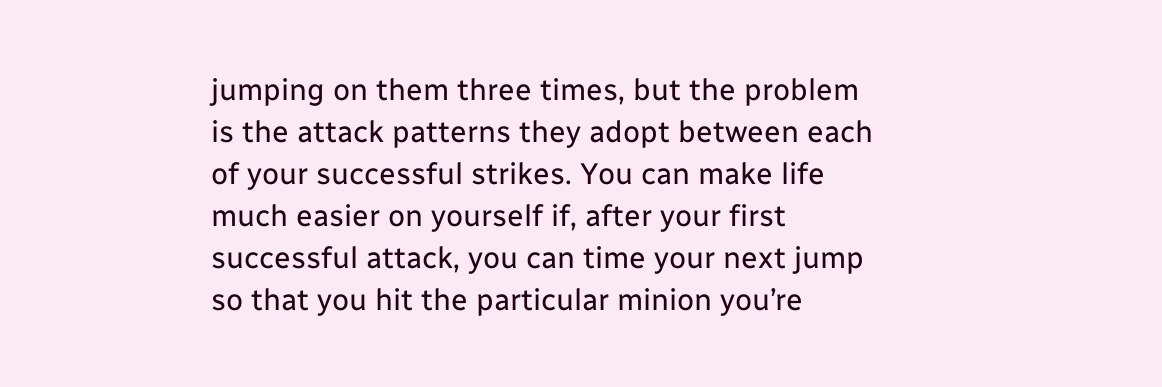jumping on them three times, but the problem is the attack patterns they adopt between each of your successful strikes. You can make life much easier on yourself if, after your first successful attack, you can time your next jump so that you hit the particular minion you’re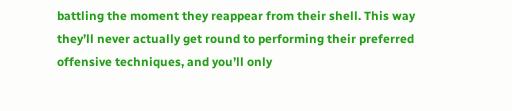battling the moment they reappear from their shell. This way they’ll never actually get round to performing their preferred offensive techniques, and you’ll only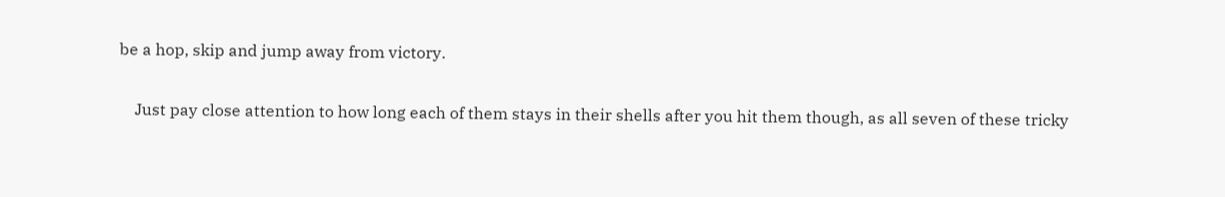be a hop, skip and jump away from victory.

    Just pay close attention to how long each of them stays in their shells after you hit them though, as all seven of these tricky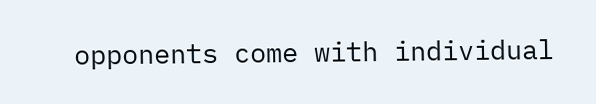opponents come with individual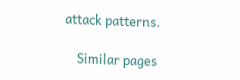attack patterns.

    Similar pages